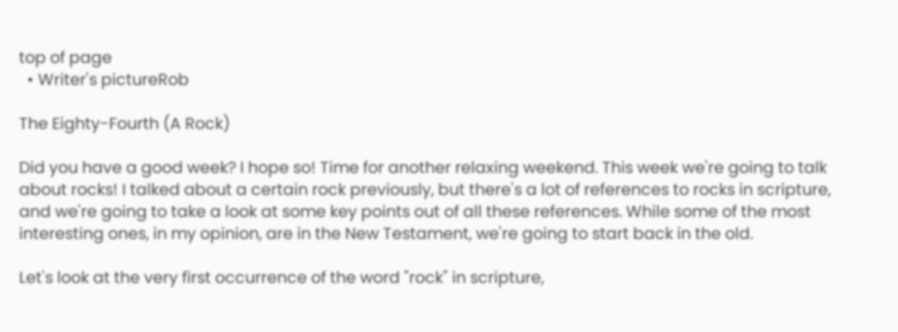top of page
  • Writer's pictureRob

The Eighty-Fourth (A Rock)

Did you have a good week? I hope so! Time for another relaxing weekend. This week we're going to talk about rocks! I talked about a certain rock previously, but there's a lot of references to rocks in scripture, and we're going to take a look at some key points out of all these references. While some of the most interesting ones, in my opinion, are in the New Testament, we're going to start back in the old.

Let's look at the very first occurrence of the word "rock" in scripture,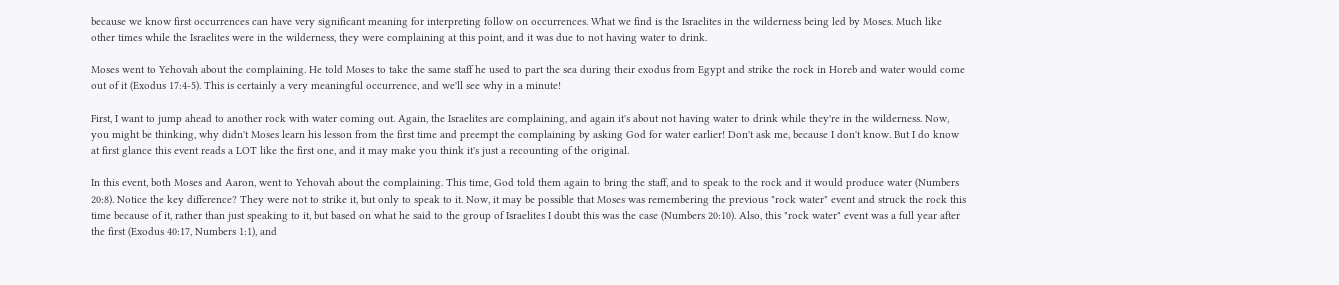because we know first occurrences can have very significant meaning for interpreting follow on occurrences. What we find is the Israelites in the wilderness being led by Moses. Much like other times while the Israelites were in the wilderness, they were complaining at this point, and it was due to not having water to drink.

Moses went to Yehovah about the complaining. He told Moses to take the same staff he used to part the sea during their exodus from Egypt and strike the rock in Horeb and water would come out of it (Exodus 17:4-5). This is certainly a very meaningful occurrence, and we'll see why in a minute!

First, I want to jump ahead to another rock with water coming out. Again, the Israelites are complaining, and again it's about not having water to drink while they're in the wilderness. Now, you might be thinking, why didn't Moses learn his lesson from the first time and preempt the complaining by asking God for water earlier! Don't ask me, because I don't know. But I do know at first glance this event reads a LOT like the first one, and it may make you think it's just a recounting of the original.

In this event, both Moses and Aaron, went to Yehovah about the complaining. This time, God told them again to bring the staff, and to speak to the rock and it would produce water (Numbers 20:8). Notice the key difference? They were not to strike it, but only to speak to it. Now, it may be possible that Moses was remembering the previous "rock water" event and struck the rock this time because of it, rather than just speaking to it, but based on what he said to the group of Israelites I doubt this was the case (Numbers 20:10). Also, this "rock water" event was a full year after the first (Exodus 40:17, Numbers 1:1), and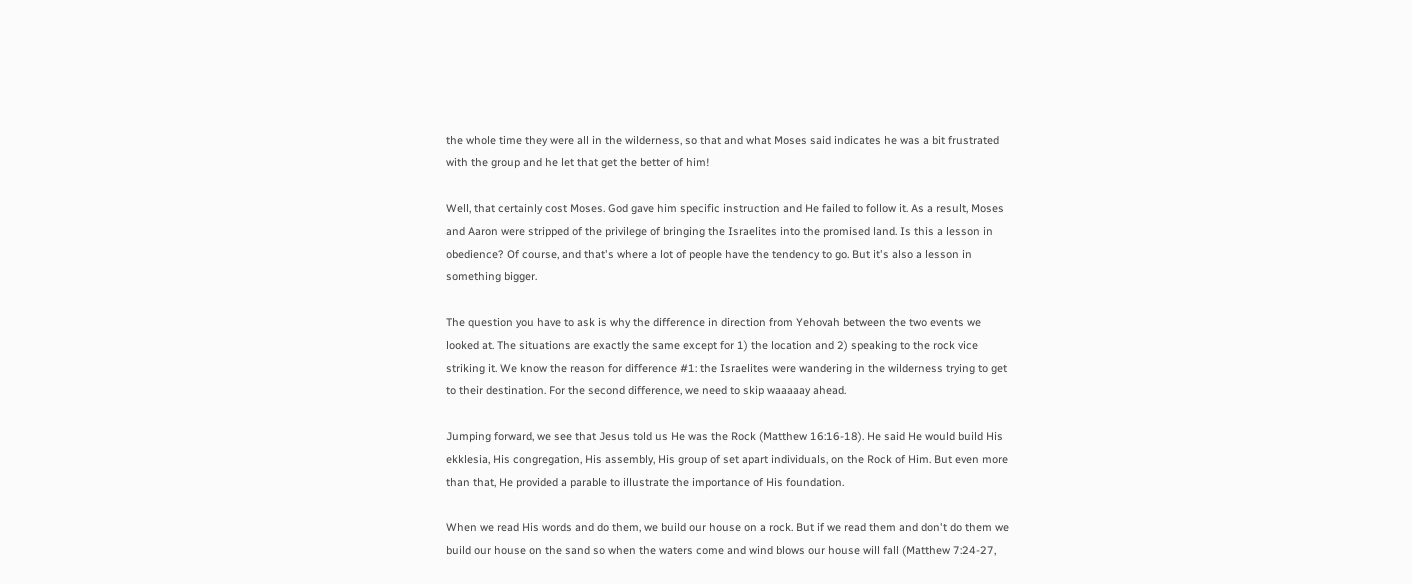the whole time they were all in the wilderness, so that and what Moses said indicates he was a bit frustrated with the group and he let that get the better of him!

Well, that certainly cost Moses. God gave him specific instruction and He failed to follow it. As a result, Moses and Aaron were stripped of the privilege of bringing the Israelites into the promised land. Is this a lesson in obedience? Of course, and that's where a lot of people have the tendency to go. But it's also a lesson in something bigger.

The question you have to ask is why the difference in direction from Yehovah between the two events we looked at. The situations are exactly the same except for 1) the location and 2) speaking to the rock vice striking it. We know the reason for difference #1: the Israelites were wandering in the wilderness trying to get to their destination. For the second difference, we need to skip waaaaay ahead.

Jumping forward, we see that Jesus told us He was the Rock (Matthew 16:16-18). He said He would build His ekklesia, His congregation, His assembly, His group of set apart individuals, on the Rock of Him. But even more than that, He provided a parable to illustrate the importance of His foundation.

When we read His words and do them, we build our house on a rock. But if we read them and don't do them we build our house on the sand so when the waters come and wind blows our house will fall (Matthew 7:24-27,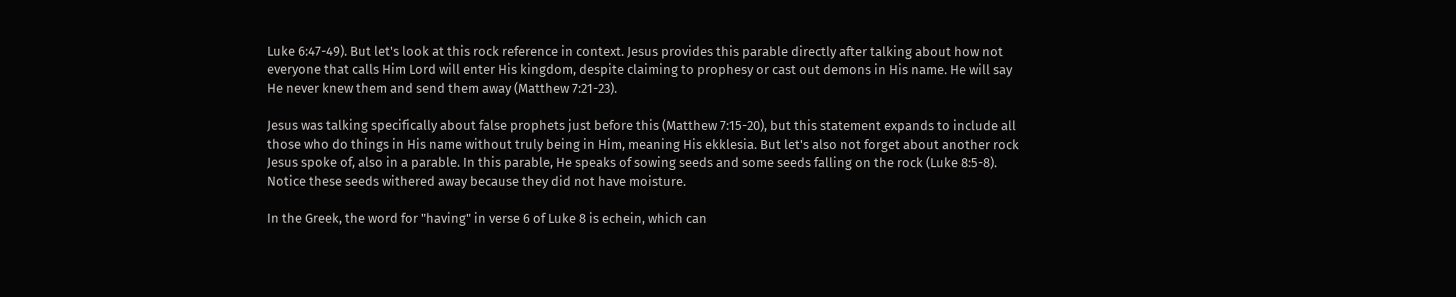Luke 6:47-49). But let's look at this rock reference in context. Jesus provides this parable directly after talking about how not everyone that calls Him Lord will enter His kingdom, despite claiming to prophesy or cast out demons in His name. He will say He never knew them and send them away (Matthew 7:21-23).

Jesus was talking specifically about false prophets just before this (Matthew 7:15-20), but this statement expands to include all those who do things in His name without truly being in Him, meaning His ekklesia. But let's also not forget about another rock Jesus spoke of, also in a parable. In this parable, He speaks of sowing seeds and some seeds falling on the rock (Luke 8:5-8). Notice these seeds withered away because they did not have moisture.

In the Greek, the word for "having" in verse 6 of Luke 8 is echein, which can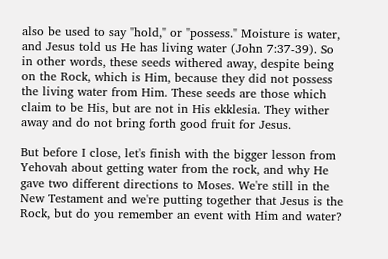also be used to say "hold," or "possess." Moisture is water, and Jesus told us He has living water (John 7:37-39). So in other words, these seeds withered away, despite being on the Rock, which is Him, because they did not possess the living water from Him. These seeds are those which claim to be His, but are not in His ekklesia. They wither away and do not bring forth good fruit for Jesus.

But before I close, let's finish with the bigger lesson from Yehovah about getting water from the rock, and why He gave two different directions to Moses. We're still in the New Testament and we're putting together that Jesus is the Rock, but do you remember an event with Him and water?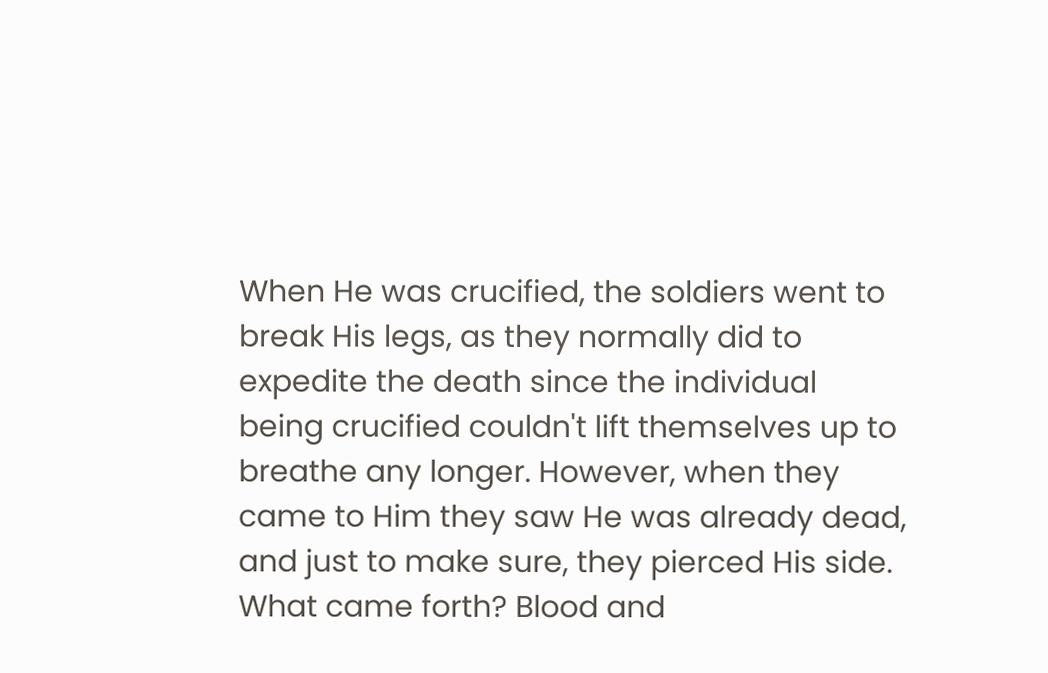When He was crucified, the soldiers went to break His legs, as they normally did to expedite the death since the individual being crucified couldn't lift themselves up to breathe any longer. However, when they came to Him they saw He was already dead, and just to make sure, they pierced His side. What came forth? Blood and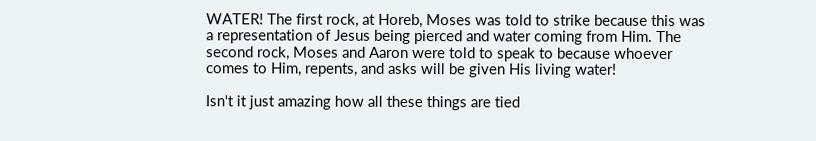WATER! The first rock, at Horeb, Moses was told to strike because this was a representation of Jesus being pierced and water coming from Him. The second rock, Moses and Aaron were told to speak to because whoever comes to Him, repents, and asks will be given His living water!

Isn't it just amazing how all these things are tied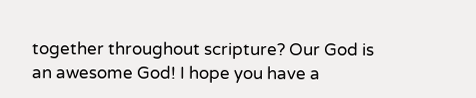together throughout scripture? Our God is an awesome God! I hope you have a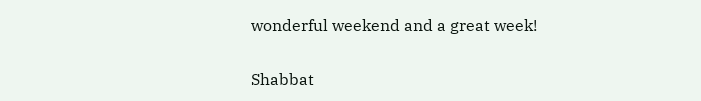wonderful weekend and a great week!

Shabbat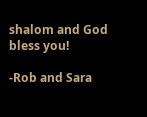shalom and God bless you!

-Rob and Sara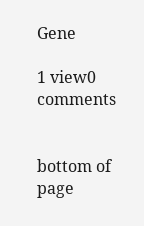Gene

1 view0 comments


bottom of page